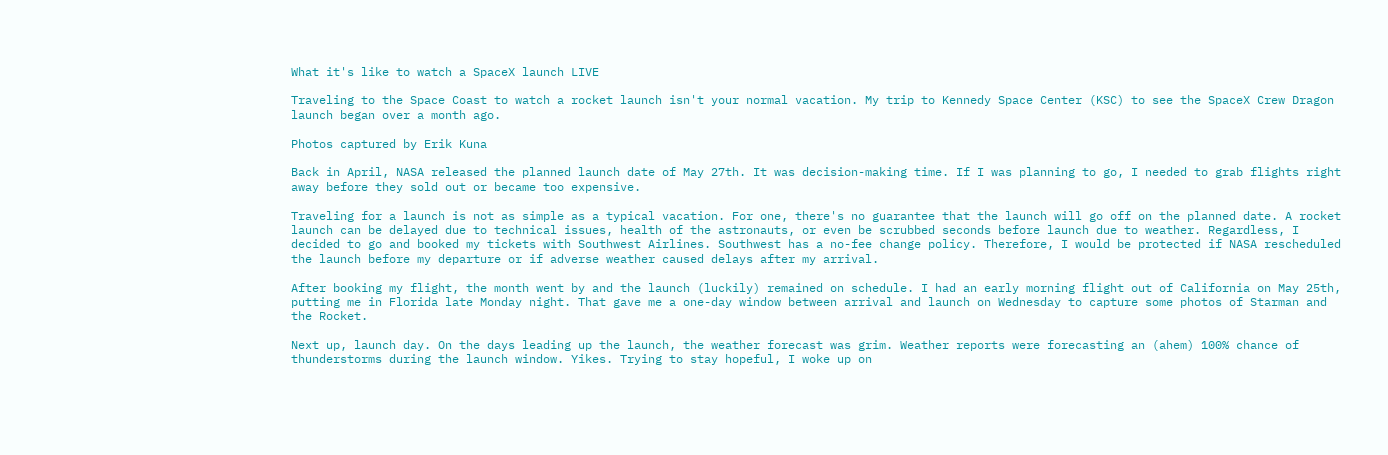What it's like to watch a SpaceX launch LIVE

Traveling to the Space Coast to watch a rocket launch isn't your normal vacation. My trip to Kennedy Space Center (KSC) to see the SpaceX Crew Dragon launch began over a month ago.

Photos captured by Erik Kuna

Back in April, NASA released the planned launch date of May 27th. It was decision-making time. If I was planning to go, I needed to grab flights right away before they sold out or became too expensive.

Traveling for a launch is not as simple as a typical vacation. For one, there's no guarantee that the launch will go off on the planned date. A rocket launch can be delayed due to technical issues, health of the astronauts, or even be scrubbed seconds before launch due to weather. Regardless, I decided to go and booked my tickets with Southwest Airlines. Southwest has a no-fee change policy. Therefore, I would be protected if NASA rescheduled the launch before my departure or if adverse weather caused delays after my arrival.

After booking my flight, the month went by and the launch (luckily) remained on schedule. I had an early morning flight out of California on May 25th, putting me in Florida late Monday night. That gave me a one-day window between arrival and launch on Wednesday to capture some photos of Starman and the Rocket.

Next up, launch day. On the days leading up the launch, the weather forecast was grim. Weather reports were forecasting an (ahem) 100% chance of thunderstorms during the launch window. Yikes. Trying to stay hopeful, I woke up on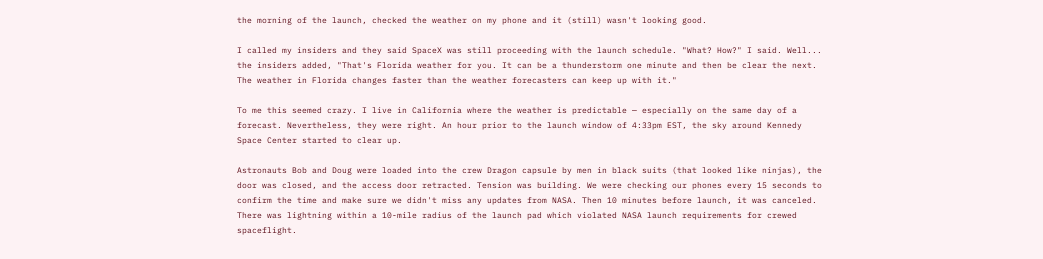the morning of the launch, checked the weather on my phone and it (still) wasn't looking good.

I called my insiders and they said SpaceX was still proceeding with the launch schedule. "What? How?" I said. Well... the insiders added, "That's Florida weather for you. It can be a thunderstorm one minute and then be clear the next. The weather in Florida changes faster than the weather forecasters can keep up with it."

To me this seemed crazy. I live in California where the weather is predictable — especially on the same day of a forecast. Nevertheless, they were right. An hour prior to the launch window of 4:33pm EST, the sky around Kennedy Space Center started to clear up.

Astronauts Bob and Doug were loaded into the crew Dragon capsule by men in black suits (that looked like ninjas), the door was closed, and the access door retracted. Tension was building. We were checking our phones every 15 seconds to confirm the time and make sure we didn't miss any updates from NASA. Then 10 minutes before launch, it was canceled. There was lightning within a 10-mile radius of the launch pad which violated NASA launch requirements for crewed spaceflight.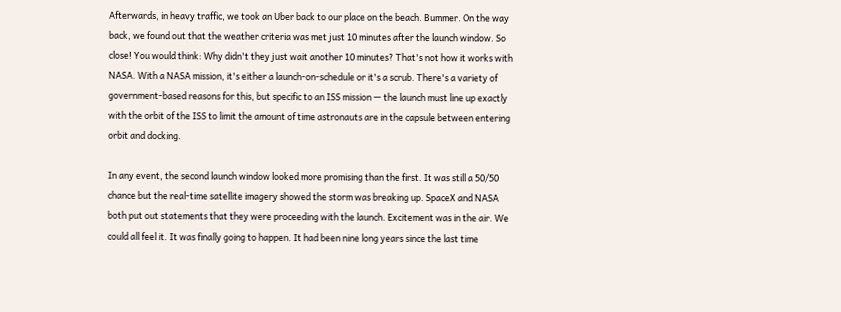Afterwards, in heavy traffic, we took an Uber back to our place on the beach. Bummer. On the way back, we found out that the weather criteria was met just 10 minutes after the launch window. So close! You would think: Why didn't they just wait another 10 minutes? That's not how it works with NASA. With a NASA mission, it's either a launch-on-schedule or it's a scrub. There's a variety of government-based reasons for this, but specific to an ISS mission — the launch must line up exactly with the orbit of the ISS to limit the amount of time astronauts are in the capsule between entering orbit and docking.

In any event, the second launch window looked more promising than the first. It was still a 50/50 chance but the real-time satellite imagery showed the storm was breaking up. SpaceX and NASA both put out statements that they were proceeding with the launch. Excitement was in the air. We could all feel it. It was finally going to happen. It had been nine long years since the last time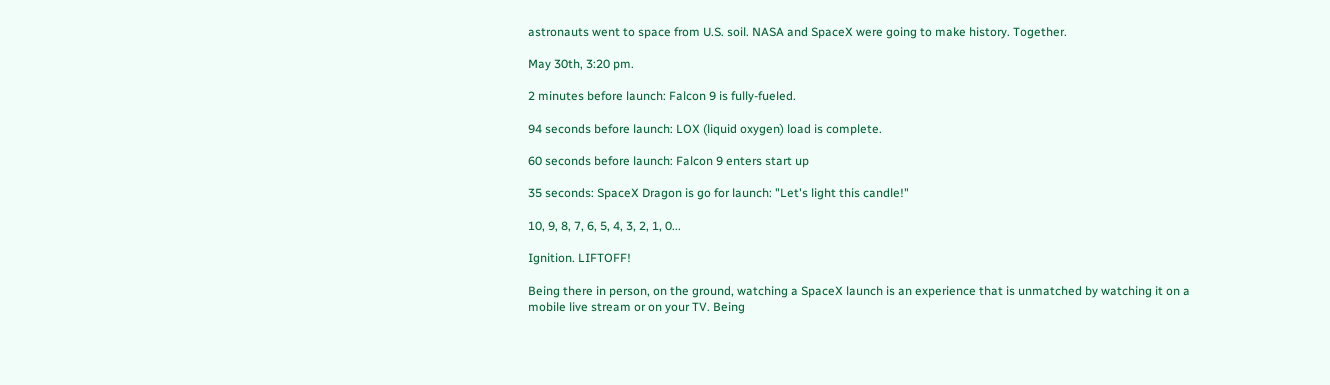astronauts went to space from U.S. soil. NASA and SpaceX were going to make history. Together.

May 30th, 3:20 pm.

2 minutes before launch: Falcon 9 is fully-fueled.

94 seconds before launch: LOX (liquid oxygen) load is complete.

60 seconds before launch: Falcon 9 enters start up

35 seconds: SpaceX Dragon is go for launch: "Let's light this candle!"

10, 9, 8, 7, 6, 5, 4, 3, 2, 1, 0...

Ignition. LIFTOFF!

Being there in person, on the ground, watching a SpaceX launch is an experience that is unmatched by watching it on a mobile live stream or on your TV. Being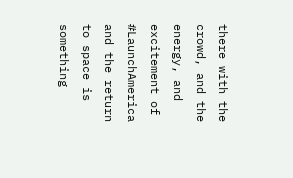there with the crowd, and the energy, and excitement of #LaunchAmerica and the return to space is something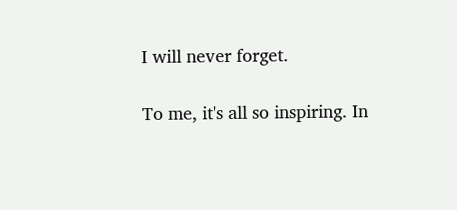I will never forget.

To me, it's all so inspiring. In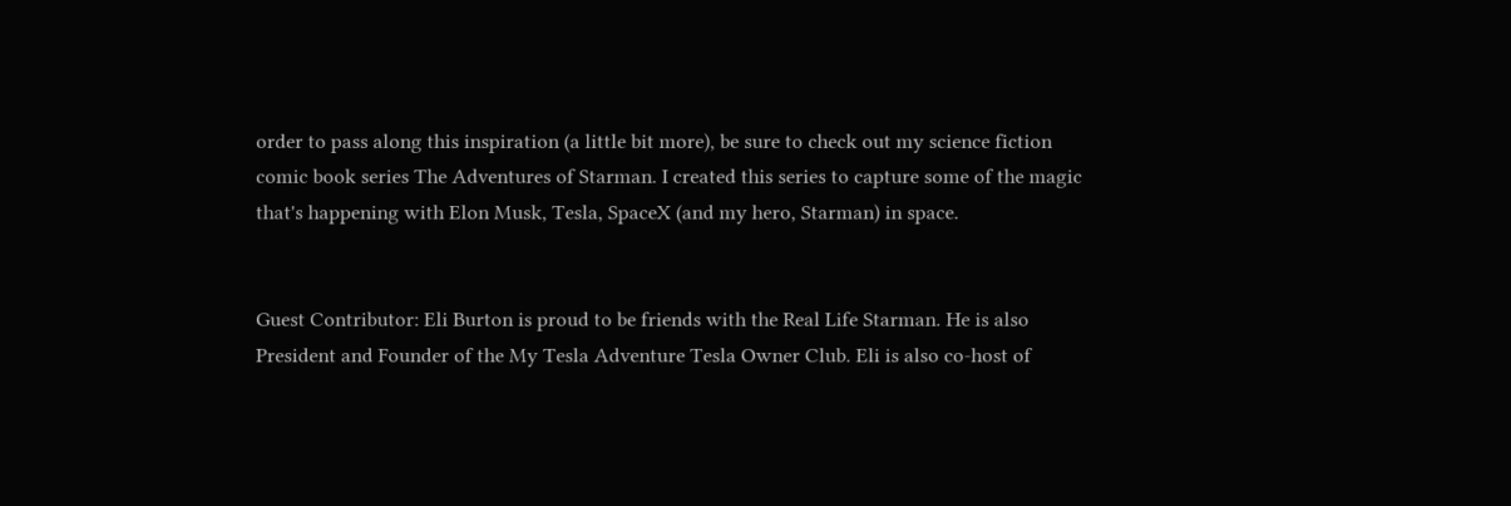order to pass along this inspiration (a little bit more), be sure to check out my science fiction comic book series The Adventures of Starman. I created this series to capture some of the magic that's happening with Elon Musk, Tesla, SpaceX (and my hero, Starman) in space.


Guest Contributor: Eli Burton is proud to be friends with the Real Life Starman. He is also President and Founder of the My Tesla Adventure Tesla Owner Club. Eli is also co-host of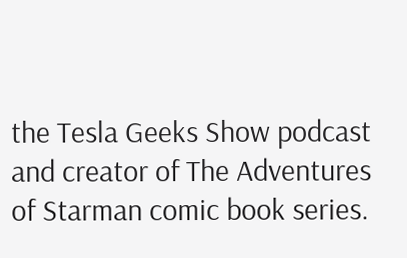the Tesla Geeks Show podcast and creator of The Adventures of Starman comic book series.